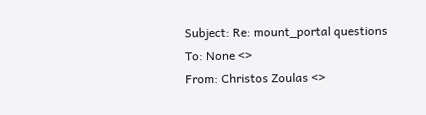Subject: Re: mount_portal questions
To: None <>
From: Christos Zoulas <>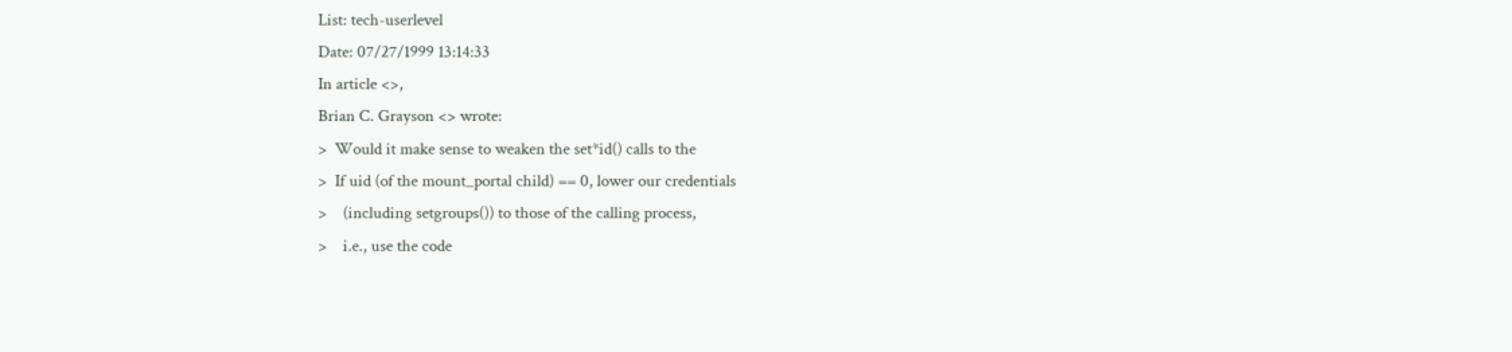List: tech-userlevel
Date: 07/27/1999 13:14:33
In article <>,
Brian C. Grayson <> wrote:
>  Would it make sense to weaken the set*id() calls to the
>  If uid (of the mount_portal child) == 0, lower our credentials
>    (including setgroups()) to those of the calling process,
>    i.e., use the code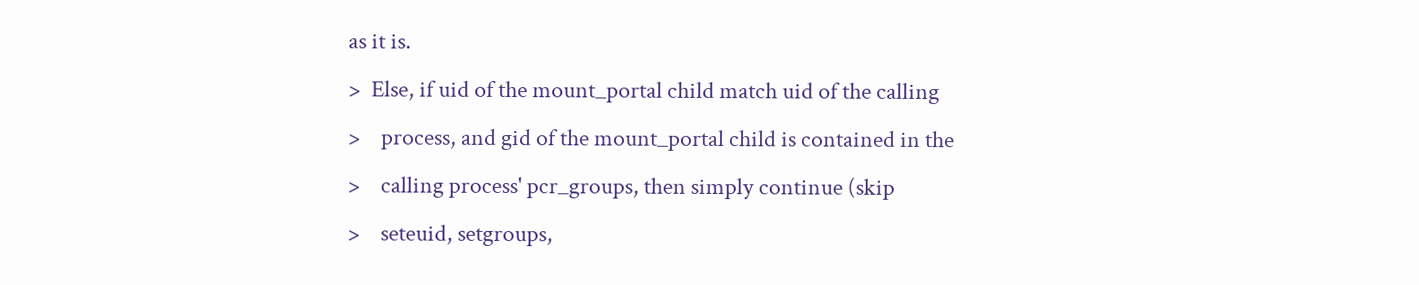as it is.
>  Else, if uid of the mount_portal child match uid of the calling
>    process, and gid of the mount_portal child is contained in the
>    calling process' pcr_groups, then simply continue (skip
>    seteuid, setgroups,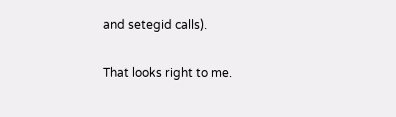and setegid calls).

That looks right to me.